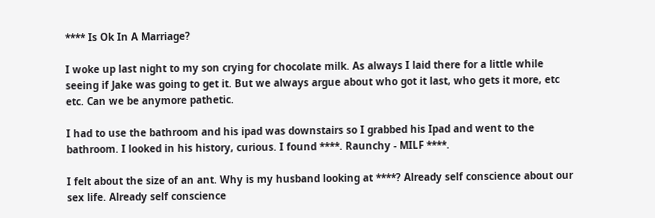**** Is Ok In A Marriage?

I woke up last night to my son crying for chocolate milk. As always I laid there for a little while seeing if Jake was going to get it. But we always argue about who got it last, who gets it more, etc etc. Can we be anymore pathetic.

I had to use the bathroom and his ipad was downstairs so I grabbed his Ipad and went to the bathroom. I looked in his history, curious. I found ****. Raunchy - MILF ****.

I felt about the size of an ant. Why is my husband looking at ****? Already self conscience about our sex life. Already self conscience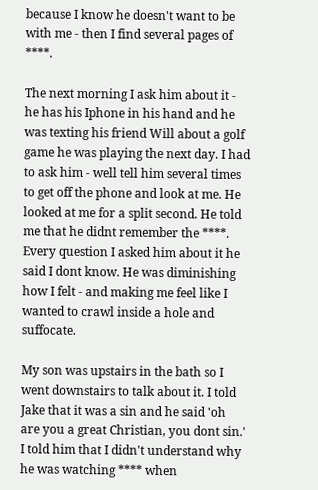because I know he doesn't want to be with me - then I find several pages of ****.

The next morning I ask him about it - he has his Iphone in his hand and he was texting his friend Will about a golf game he was playing the next day. I had to ask him - well tell him several times to get off the phone and look at me. He looked at me for a split second. He told me that he didnt remember the ****. Every question I asked him about it he said I dont know. He was diminishing how I felt - and making me feel like I wanted to crawl inside a hole and suffocate.

My son was upstairs in the bath so I went downstairs to talk about it. I told Jake that it was a sin and he said 'oh are you a great Christian, you dont sin.' I told him that I didn't understand why he was watching **** when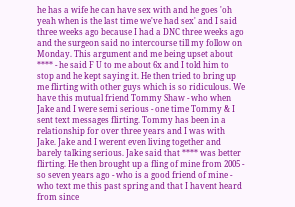he has a wife he can have sex with and he goes 'oh yeah when is the last time we've had sex' and I said three weeks ago because I had a DNC three weeks ago and the surgeon said no intercourse till my follow on Monday. This argument and me being upset about **** - he said F U to me about 6x and I told him to stop and he kept saying it. He then tried to bring up me flirting with other guys which is so ridiculous. We have this mutual friend Tommy Shaw - who when Jake and I were semi serious - one time Tommy & I sent text messages flirting. Tommy has been in a relationship for over three years and I was with Jake. Jake and I werent even living together and barely talking serious. Jake said that **** was better flirting. He then brought up a fling of mine from 2005 - so seven years ago - who is a good friend of mine - who text me this past spring and that I havent heard from since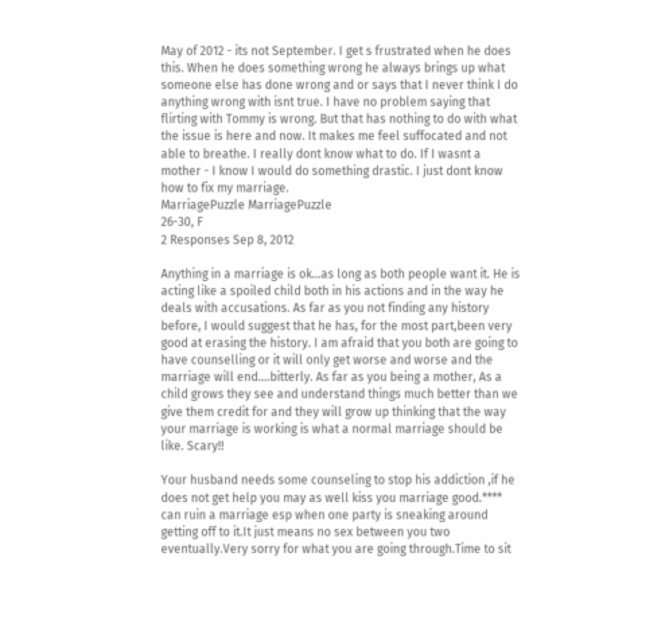May of 2012 - its not September. I get s frustrated when he does this. When he does something wrong he always brings up what someone else has done wrong and or says that I never think I do anything wrong with isnt true. I have no problem saying that flirting with Tommy is wrong. But that has nothing to do with what the issue is here and now. It makes me feel suffocated and not able to breathe. I really dont know what to do. If I wasnt a mother - I know I would do something drastic. I just dont know how to fix my marriage.
MarriagePuzzle MarriagePuzzle
26-30, F
2 Responses Sep 8, 2012

Anything in a marriage is ok...as long as both people want it. He is acting like a spoiled child both in his actions and in the way he deals with accusations. As far as you not finding any history before, I would suggest that he has, for the most part,been very good at erasing the history. I am afraid that you both are going to have counselling or it will only get worse and worse and the marriage will end....bitterly. As far as you being a mother, As a child grows they see and understand things much better than we give them credit for and they will grow up thinking that the way your marriage is working is what a normal marriage should be like. Scary!!

Your husband needs some counseling to stop his addiction ,if he does not get help you may as well kiss you marriage good.**** can ruin a marriage esp when one party is sneaking around getting off to it.It just means no sex between you two eventually.Very sorry for what you are going through.Time to sit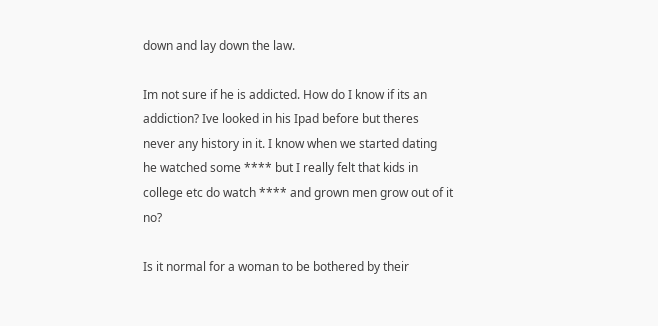down and lay down the law.

Im not sure if he is addicted. How do I know if its an addiction? Ive looked in his Ipad before but theres never any history in it. I know when we started dating he watched some **** but I really felt that kids in college etc do watch **** and grown men grow out of it no?

Is it normal for a woman to be bothered by their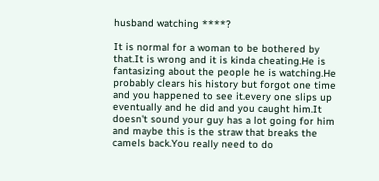husband watching ****?

It is normal for a woman to be bothered by that.It is wrong and it is kinda cheating.He is fantasizing about the people he is watching.He probably clears his history but forgot one time and you happened to see it.every one slips up eventually and he did and you caught him.It doesn't sound your guy has a lot going for him and maybe this is the straw that breaks the camels back.You really need to do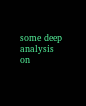some deep analysis on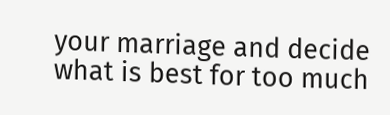your marriage and decide what is best for too much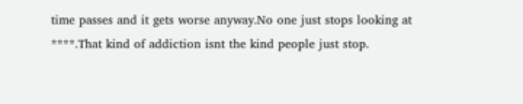time passes and it gets worse anyway.No one just stops looking at ****.That kind of addiction isnt the kind people just stop.